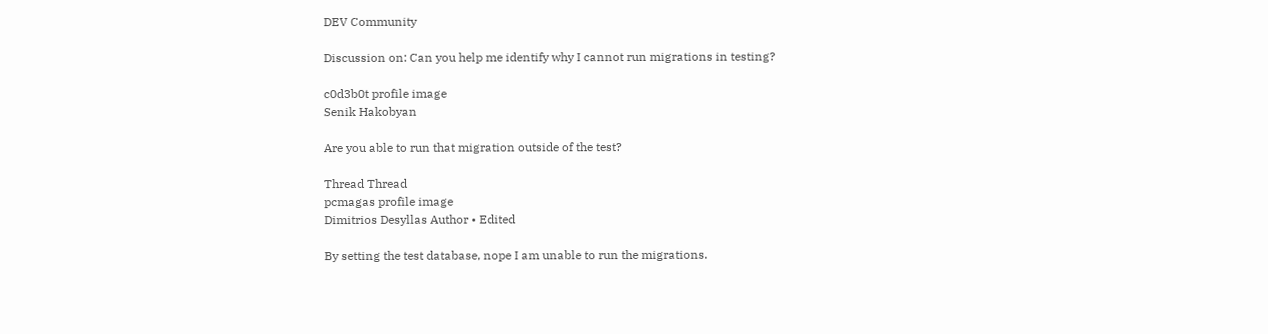DEV Community

Discussion on: Can you help me identify why I cannot run migrations in testing?

c0d3b0t profile image
Senik Hakobyan

Are you able to run that migration outside of the test?

Thread Thread
pcmagas profile image
Dimitrios Desyllas Author • Edited

By setting the test database, nope I am unable to run the migrations.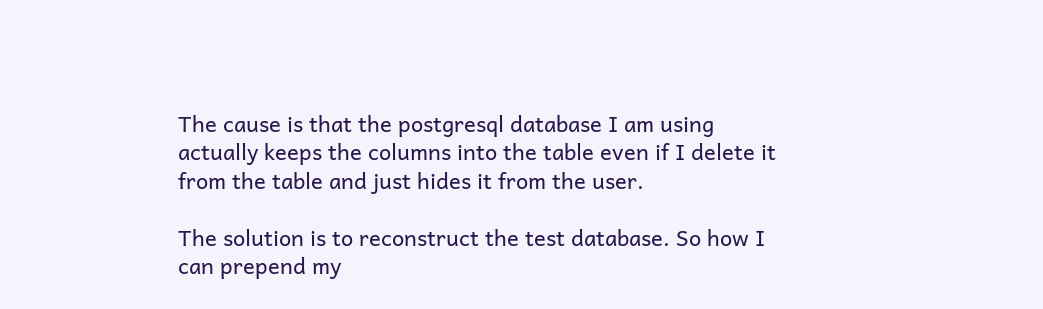The cause is that the postgresql database I am using actually keeps the columns into the table even if I delete it from the table and just hides it from the user.

The solution is to reconstruct the test database. So how I can prepend my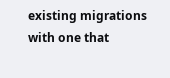existing migrations with one that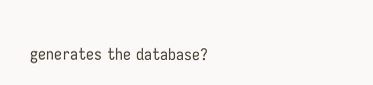generates the database?